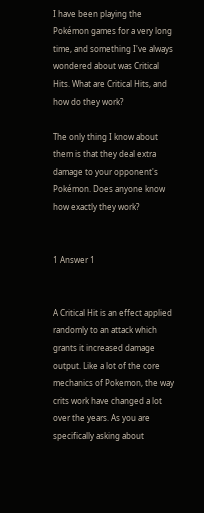I have been playing the Pokémon games for a very long time, and something I've always wondered about was Critical Hits. What are Critical Hits, and how do they work?

The only thing I know about them is that they deal extra damage to your opponent's Pokémon. Does anyone know how exactly they work?


1 Answer 1


A Critical Hit is an effect applied randomly to an attack which grants it increased damage output. Like a lot of the core mechanics of Pokemon, the way crits work have changed a lot over the years. As you are specifically asking about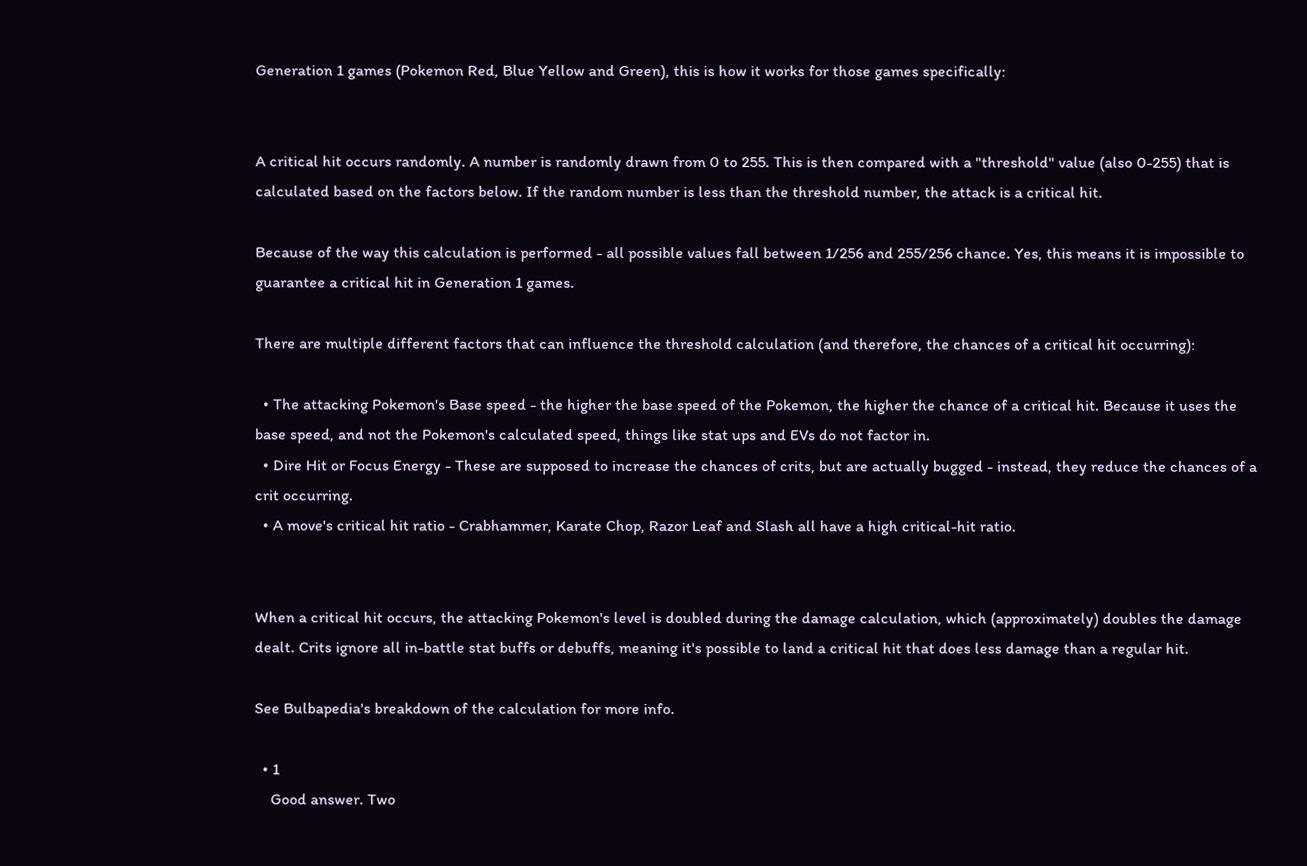Generation 1 games (Pokemon Red, Blue Yellow and Green), this is how it works for those games specifically:


A critical hit occurs randomly. A number is randomly drawn from 0 to 255. This is then compared with a "threshold" value (also 0-255) that is calculated based on the factors below. If the random number is less than the threshold number, the attack is a critical hit.

Because of the way this calculation is performed - all possible values fall between 1/256 and 255/256 chance. Yes, this means it is impossible to guarantee a critical hit in Generation 1 games.

There are multiple different factors that can influence the threshold calculation (and therefore, the chances of a critical hit occurring):

  • The attacking Pokemon's Base speed - the higher the base speed of the Pokemon, the higher the chance of a critical hit. Because it uses the base speed, and not the Pokemon's calculated speed, things like stat ups and EVs do not factor in.
  • Dire Hit or Focus Energy - These are supposed to increase the chances of crits, but are actually bugged - instead, they reduce the chances of a crit occurring.
  • A move's critical hit ratio - Crabhammer, Karate Chop, Razor Leaf and Slash all have a high critical-hit ratio.


When a critical hit occurs, the attacking Pokemon's level is doubled during the damage calculation, which (approximately) doubles the damage dealt. Crits ignore all in-battle stat buffs or debuffs, meaning it's possible to land a critical hit that does less damage than a regular hit.

See Bulbapedia's breakdown of the calculation for more info.

  • 1
    Good answer. Two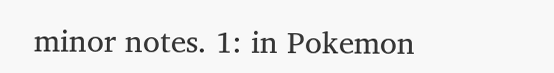minor notes. 1: in Pokemon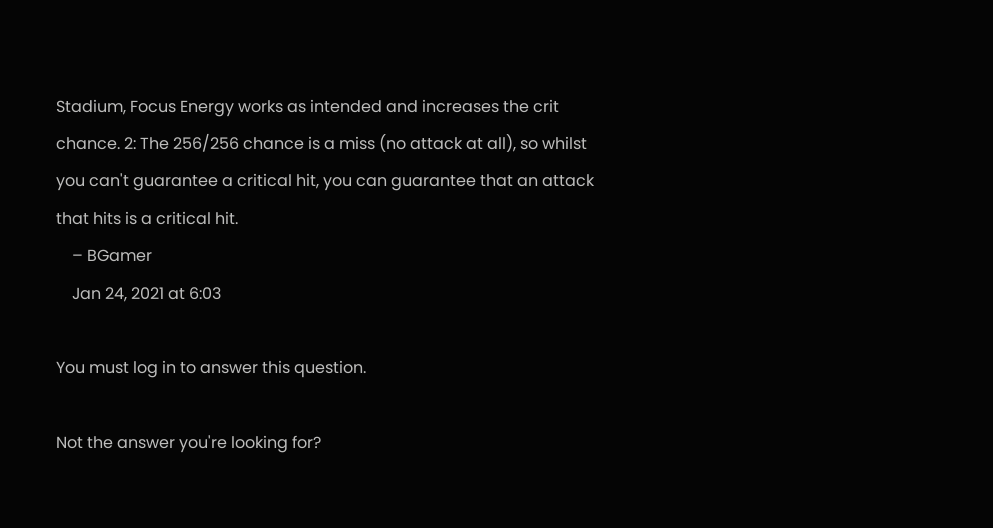Stadium, Focus Energy works as intended and increases the crit chance. 2: The 256/256 chance is a miss (no attack at all), so whilst you can't guarantee a critical hit, you can guarantee that an attack that hits is a critical hit.
    – BGamer
    Jan 24, 2021 at 6:03

You must log in to answer this question.

Not the answer you're looking for?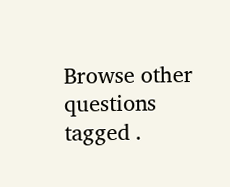Browse other questions tagged .